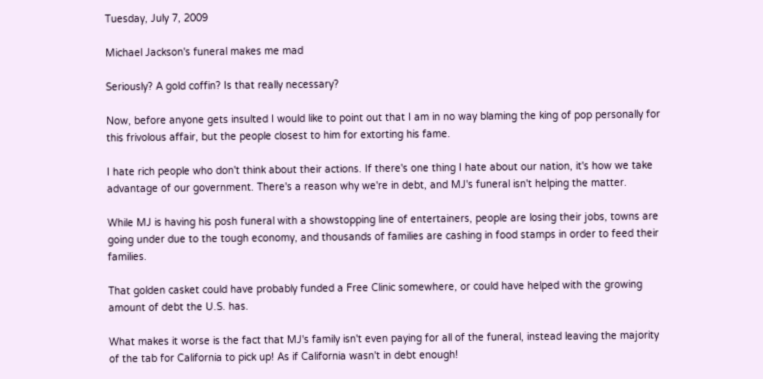Tuesday, July 7, 2009

Michael Jackson's funeral makes me mad

Seriously? A gold coffin? Is that really necessary?

Now, before anyone gets insulted I would like to point out that I am in no way blaming the king of pop personally for this frivolous affair, but the people closest to him for extorting his fame.

I hate rich people who don't think about their actions. If there's one thing I hate about our nation, it's how we take advantage of our government. There's a reason why we're in debt, and MJ's funeral isn't helping the matter.

While MJ is having his posh funeral with a showstopping line of entertainers, people are losing their jobs, towns are going under due to the tough economy, and thousands of families are cashing in food stamps in order to feed their families.

That golden casket could have probably funded a Free Clinic somewhere, or could have helped with the growing amount of debt the U.S. has.

What makes it worse is the fact that MJ's family isn't even paying for all of the funeral, instead leaving the majority of the tab for California to pick up! As if California wasn't in debt enough!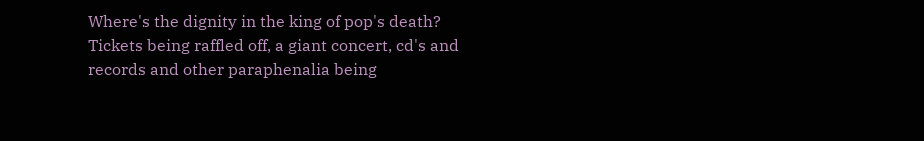Where's the dignity in the king of pop's death? Tickets being raffled off, a giant concert, cd's and records and other paraphenalia being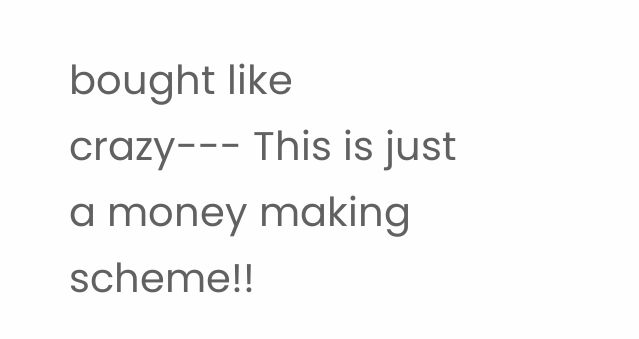bought like crazy--- This is just a money making scheme!!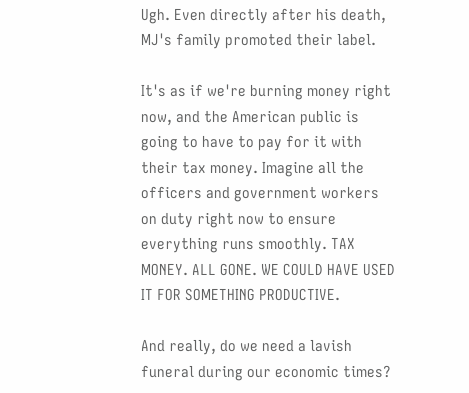Ugh. Even directly after his death, MJ's family promoted their label.

It's as if we're burning money right now, and the American public is going to have to pay for it with their tax money. Imagine all the officers and government workers on duty right now to ensure everything runs smoothly. TAX MONEY. ALL GONE. WE COULD HAVE USED IT FOR SOMETHING PRODUCTIVE.

And really, do we need a lavish funeral during our economic times?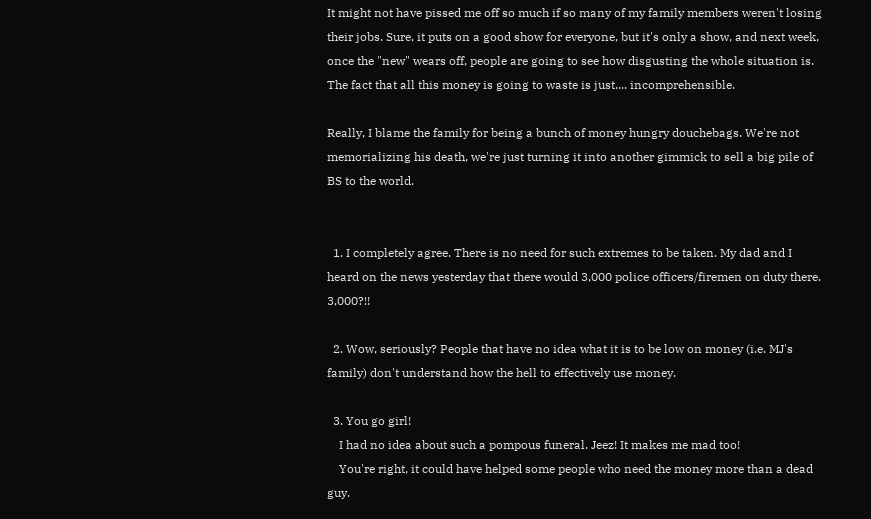It might not have pissed me off so much if so many of my family members weren't losing their jobs. Sure, it puts on a good show for everyone, but it's only a show, and next week, once the "new" wears off, people are going to see how disgusting the whole situation is. The fact that all this money is going to waste is just.... incomprehensible.

Really, I blame the family for being a bunch of money hungry douchebags. We're not memorializing his death, we're just turning it into another gimmick to sell a big pile of BS to the world.


  1. I completely agree. There is no need for such extremes to be taken. My dad and I heard on the news yesterday that there would 3,000 police officers/firemen on duty there. 3,000?!!

  2. Wow, seriously? People that have no idea what it is to be low on money (i.e. MJ's family) don't understand how the hell to effectively use money.

  3. You go girl!
    I had no idea about such a pompous funeral. Jeez! It makes me mad too!
    You're right, it could have helped some people who need the money more than a dead guy.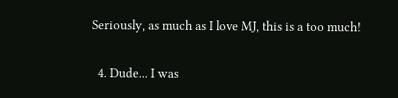Seriously, as much as I love MJ, this is a too much!

  4. Dude... I was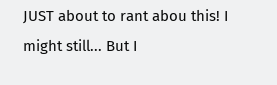JUST about to rant abou this! I might still... But I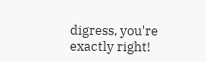digress, you're exactly right!